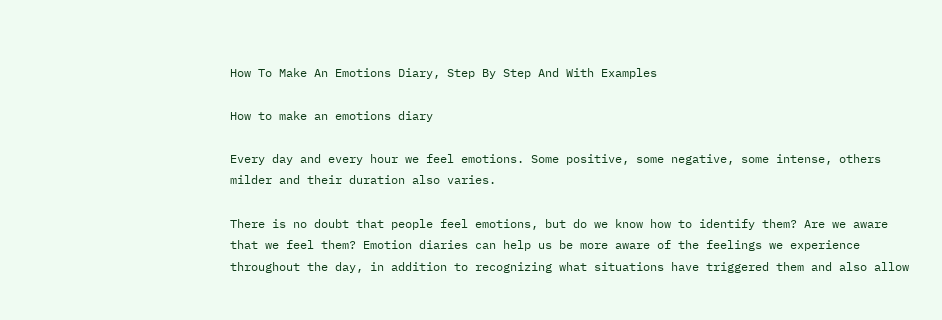How To Make An Emotions Diary, Step By Step And With Examples

How to make an emotions diary

Every day and every hour we feel emotions. Some positive, some negative, some intense, others milder and their duration also varies.

There is no doubt that people feel emotions, but do we know how to identify them? Are we aware that we feel them? Emotion diaries can help us be more aware of the feelings we experience throughout the day, in addition to recognizing what situations have triggered them and also allow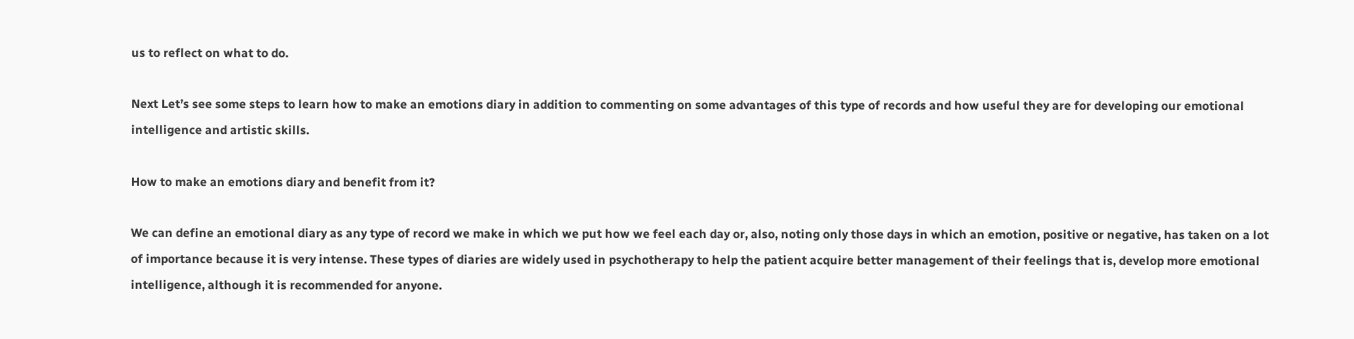us to reflect on what to do.

Next Let’s see some steps to learn how to make an emotions diary in addition to commenting on some advantages of this type of records and how useful they are for developing our emotional intelligence and artistic skills.

How to make an emotions diary and benefit from it?

We can define an emotional diary as any type of record we make in which we put how we feel each day or, also, noting only those days in which an emotion, positive or negative, has taken on a lot of importance because it is very intense. These types of diaries are widely used in psychotherapy to help the patient acquire better management of their feelings that is, develop more emotional intelligence, although it is recommended for anyone.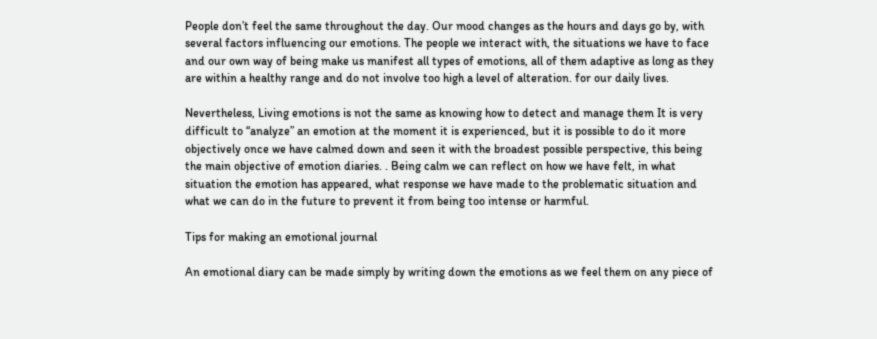People don’t feel the same throughout the day. Our mood changes as the hours and days go by, with several factors influencing our emotions. The people we interact with, the situations we have to face and our own way of being make us manifest all types of emotions, all of them adaptive as long as they are within a healthy range and do not involve too high a level of alteration. for our daily lives.

Nevertheless, Living emotions is not the same as knowing how to detect and manage them It is very difficult to “analyze” an emotion at the moment it is experienced, but it is possible to do it more objectively once we have calmed down and seen it with the broadest possible perspective, this being the main objective of emotion diaries. . Being calm we can reflect on how we have felt, in what situation the emotion has appeared, what response we have made to the problematic situation and what we can do in the future to prevent it from being too intense or harmful.

Tips for making an emotional journal

An emotional diary can be made simply by writing down the emotions as we feel them on any piece of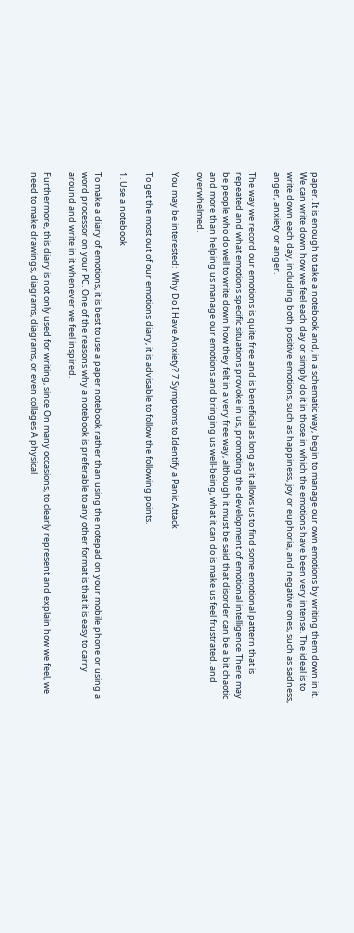paper. It is enough to take a notebook and, in a schematic way, begin to manage our own emotions by writing them down in it. We can write down how we feel each day or simply do it in those in which the emotions have been very intense. The ideal is to write down each day, including both positive emotions, such as happiness, joy or euphoria, and negative ones, such as sadness, anger, anxiety or anger.

The way we record our emotions is quite free and is beneficial as long as it allows us to find some emotional pattern that is repeated and what emotions specific situations provoke in us, promoting the development of emotional intelligence There may be people who do well to write down how they felt in a very free way, although it must be said that disorder can be a bit chaotic and more than helping us manage our emotions and bringing us well-being, what it can do is make us feel frustrated. and overwhelmed.

You may be interested:  Why Do I Have Anxiety? 7 Symptoms to Identify a Panic Attack

To get the most out of our emotions diary, it is advisable to follow the following points.

1. Use a notebook

To make a diary of emotions, it is best to use a paper notebook rather than using the notepad on your mobile phone or using a word processor on your PC. One of the reasons why a notebook is preferable to any other format is that it is easy to carry around and write in it whenever we feel inspired.

Furthermore, this diary is not only used for writing, since On many occasions, to clearly represent and explain how we feel, we need to make drawings, diagrams, diagrams, or even collages A physical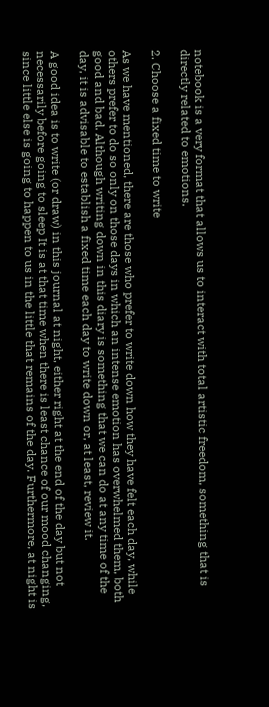notebook is a very format that allows us to interact with total artistic freedom, something that is directly related to emotions.

2. Choose a fixed time to write

As we have mentioned, there are those who prefer to write down how they have felt each day, while others prefer to do so only on those days in which an intense emotion has overwhelmed them, both good and bad. Although writing down in this diary is something that we can do at any time of the day, it is advisable to establish a fixed time each day to write down or, at least, review it.

A good idea is to write (or draw) in this journal at night, either right at the end of the day but not necessarily before going to sleep It is at that time when there is least chance of our mood changing, since little else is going to happen to us in the little that remains of the day. Furthermore, at night is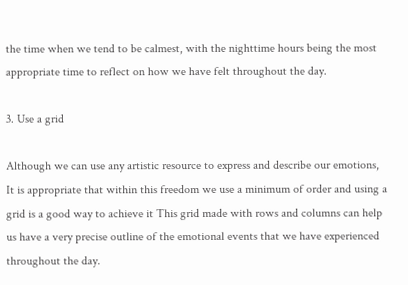the time when we tend to be calmest, with the nighttime hours being the most appropriate time to reflect on how we have felt throughout the day.

3. Use a grid

Although we can use any artistic resource to express and describe our emotions, It is appropriate that within this freedom we use a minimum of order and using a grid is a good way to achieve it This grid made with rows and columns can help us have a very precise outline of the emotional events that we have experienced throughout the day.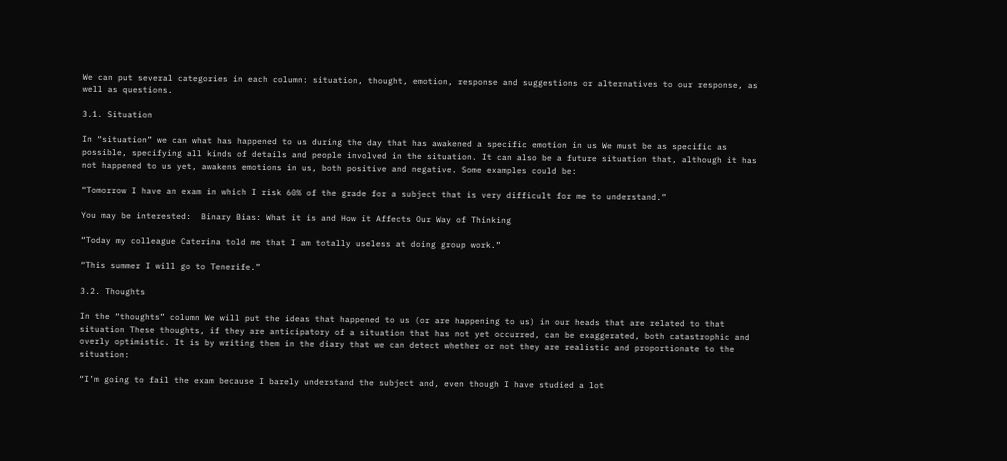We can put several categories in each column: situation, thought, emotion, response and suggestions or alternatives to our response, as well as questions.

3.1. Situation

In “situation” we can what has happened to us during the day that has awakened a specific emotion in us We must be as specific as possible, specifying all kinds of details and people involved in the situation. It can also be a future situation that, although it has not happened to us yet, awakens emotions in us, both positive and negative. Some examples could be:

“Tomorrow I have an exam in which I risk 60% of the grade for a subject that is very difficult for me to understand.”

You may be interested:  Binary Bias: What it is and How it Affects Our Way of Thinking

“Today my colleague Caterina told me that I am totally useless at doing group work.”

“This summer I will go to Tenerife.”

3.2. Thoughts

In the “thoughts” column We will put the ideas that happened to us (or are happening to us) in our heads that are related to that situation These thoughts, if they are anticipatory of a situation that has not yet occurred, can be exaggerated, both catastrophic and overly optimistic. It is by writing them in the diary that we can detect whether or not they are realistic and proportionate to the situation:

“I’m going to fail the exam because I barely understand the subject and, even though I have studied a lot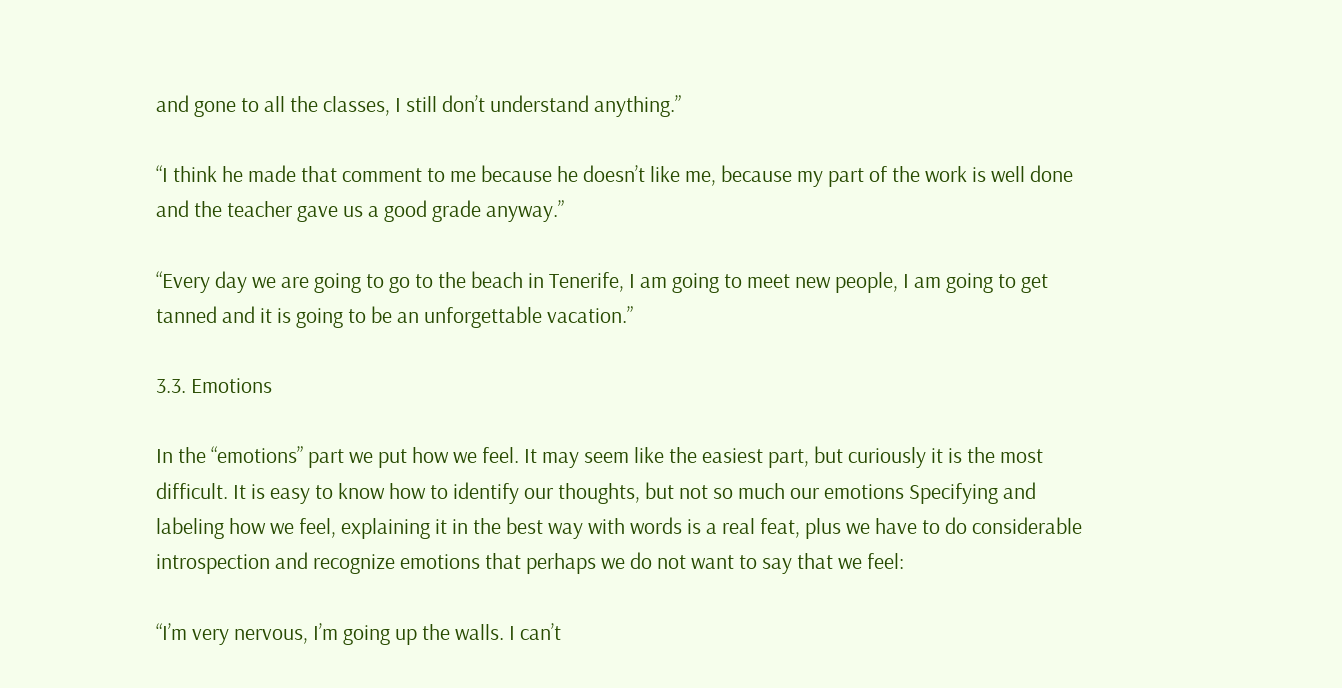and gone to all the classes, I still don’t understand anything.”

“I think he made that comment to me because he doesn’t like me, because my part of the work is well done and the teacher gave us a good grade anyway.”

“Every day we are going to go to the beach in Tenerife, I am going to meet new people, I am going to get tanned and it is going to be an unforgettable vacation.”

3.3. Emotions

In the “emotions” part we put how we feel. It may seem like the easiest part, but curiously it is the most difficult. It is easy to know how to identify our thoughts, but not so much our emotions Specifying and labeling how we feel, explaining it in the best way with words is a real feat, plus we have to do considerable introspection and recognize emotions that perhaps we do not want to say that we feel:

“I’m very nervous, I’m going up the walls. I can’t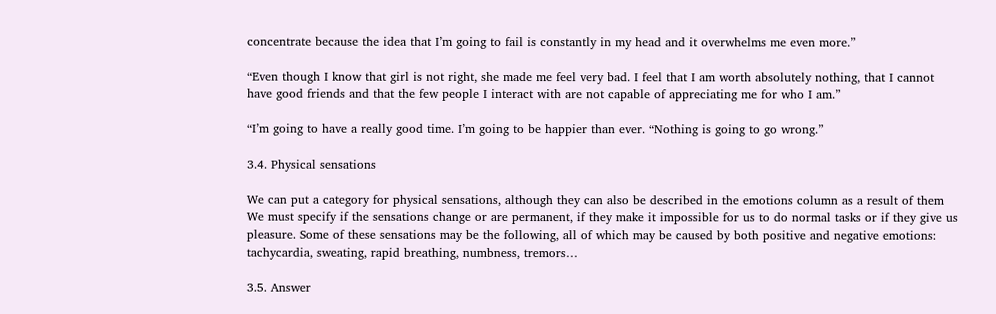concentrate because the idea that I’m going to fail is constantly in my head and it overwhelms me even more.”

“Even though I know that girl is not right, she made me feel very bad. I feel that I am worth absolutely nothing, that I cannot have good friends and that the few people I interact with are not capable of appreciating me for who I am.”

“I’m going to have a really good time. I’m going to be happier than ever. “Nothing is going to go wrong.”

3.4. Physical sensations

We can put a category for physical sensations, although they can also be described in the emotions column as a result of them We must specify if the sensations change or are permanent, if they make it impossible for us to do normal tasks or if they give us pleasure. Some of these sensations may be the following, all of which may be caused by both positive and negative emotions: tachycardia, sweating, rapid breathing, numbness, tremors…

3.5. Answer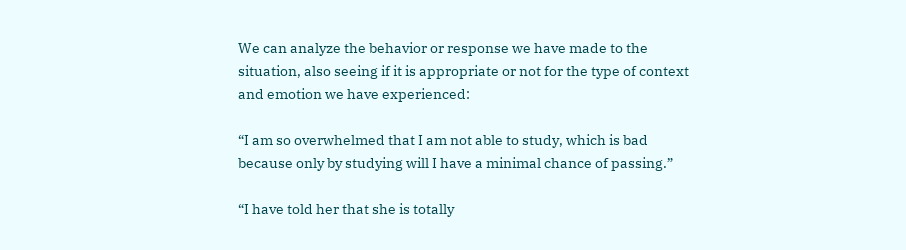We can analyze the behavior or response we have made to the situation, also seeing if it is appropriate or not for the type of context and emotion we have experienced:

“I am so overwhelmed that I am not able to study, which is bad because only by studying will I have a minimal chance of passing.”

“I have told her that she is totally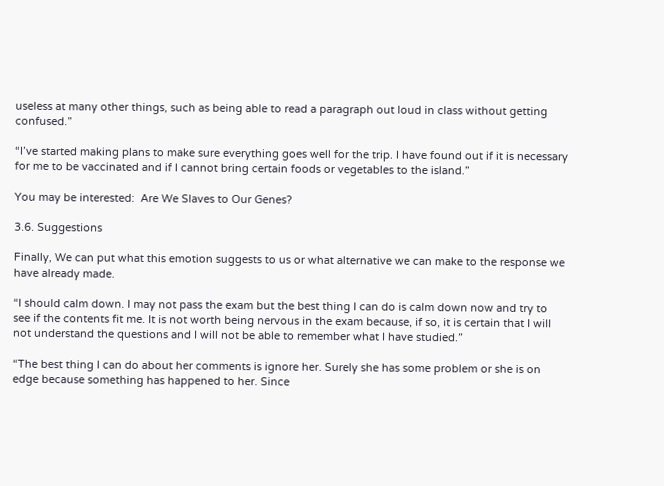useless at many other things, such as being able to read a paragraph out loud in class without getting confused.”

“I’ve started making plans to make sure everything goes well for the trip. I have found out if it is necessary for me to be vaccinated and if I cannot bring certain foods or vegetables to the island.”

You may be interested:  Are We Slaves to Our Genes?

3.6. Suggestions

Finally, We can put what this emotion suggests to us or what alternative we can make to the response we have already made.

“I should calm down. I may not pass the exam but the best thing I can do is calm down now and try to see if the contents fit me. It is not worth being nervous in the exam because, if so, it is certain that I will not understand the questions and I will not be able to remember what I have studied.”

“The best thing I can do about her comments is ignore her. Surely she has some problem or she is on edge because something has happened to her. Since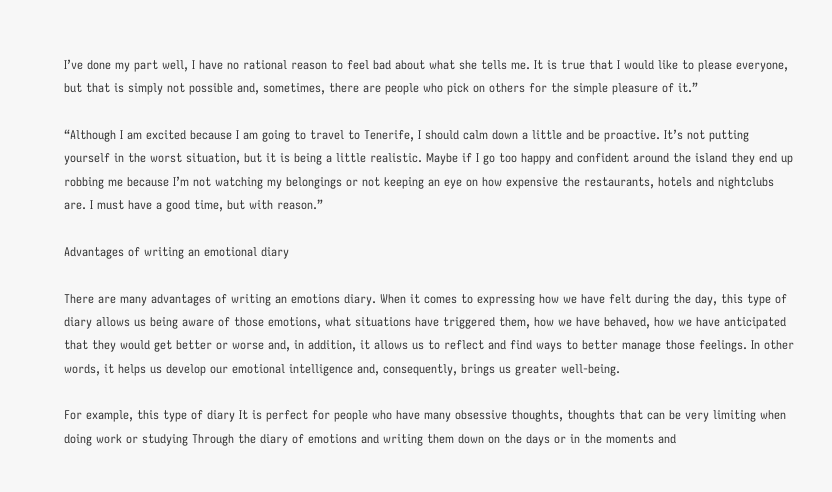I’ve done my part well, I have no rational reason to feel bad about what she tells me. It is true that I would like to please everyone, but that is simply not possible and, sometimes, there are people who pick on others for the simple pleasure of it.”

“Although I am excited because I am going to travel to Tenerife, I should calm down a little and be proactive. It’s not putting yourself in the worst situation, but it is being a little realistic. Maybe if I go too happy and confident around the island they end up robbing me because I’m not watching my belongings or not keeping an eye on how expensive the restaurants, hotels and nightclubs are. I must have a good time, but with reason.”

Advantages of writing an emotional diary

There are many advantages of writing an emotions diary. When it comes to expressing how we have felt during the day, this type of diary allows us being aware of those emotions, what situations have triggered them, how we have behaved, how we have anticipated that they would get better or worse and, in addition, it allows us to reflect and find ways to better manage those feelings. In other words, it helps us develop our emotional intelligence and, consequently, brings us greater well-being.

For example, this type of diary It is perfect for people who have many obsessive thoughts, thoughts that can be very limiting when doing work or studying Through the diary of emotions and writing them down on the days or in the moments and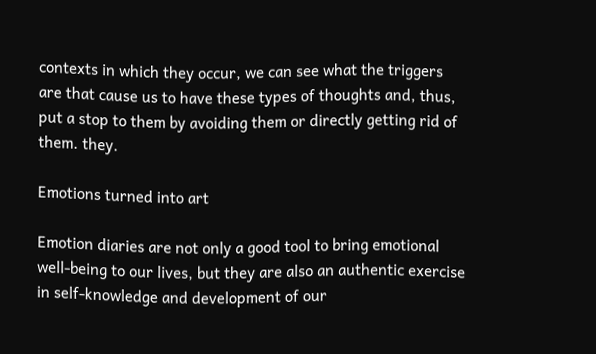contexts in which they occur, we can see what the triggers are that cause us to have these types of thoughts and, thus, put a stop to them by avoiding them or directly getting rid of them. they.

Emotions turned into art

Emotion diaries are not only a good tool to bring emotional well-being to our lives, but they are also an authentic exercise in self-knowledge and development of our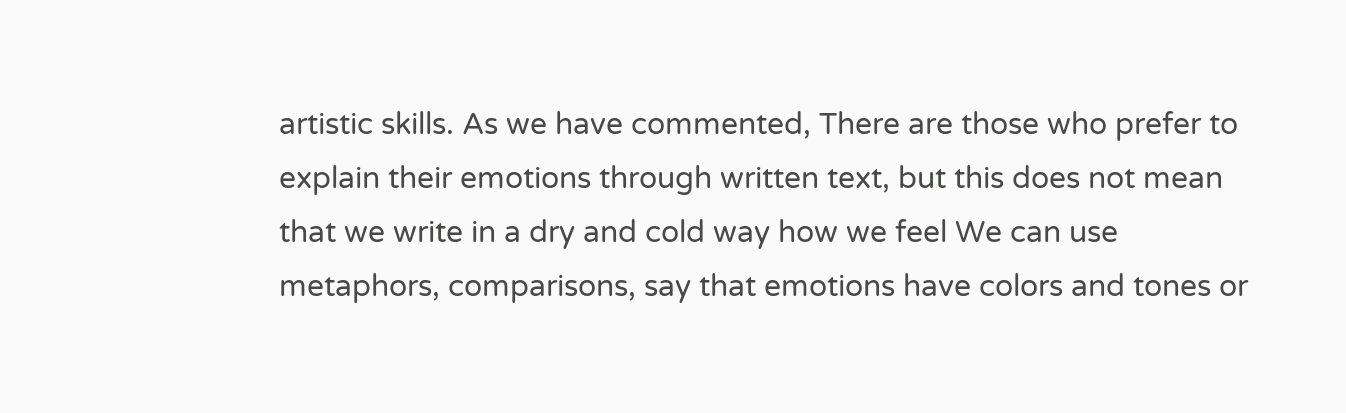artistic skills. As we have commented, There are those who prefer to explain their emotions through written text, but this does not mean that we write in a dry and cold way how we feel We can use metaphors, comparisons, say that emotions have colors and tones or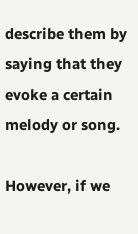describe them by saying that they evoke a certain melody or song.

However, if we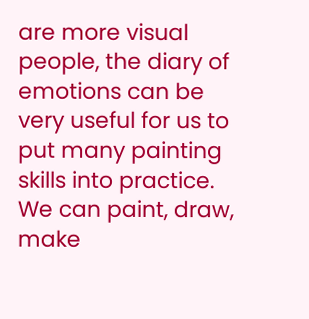are more visual people, the diary of emotions can be very useful for us to put many painting skills into practice. We can paint, draw, make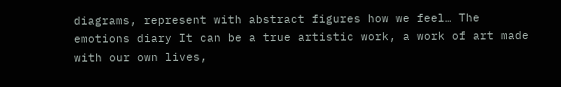diagrams, represent with abstract figures how we feel… The emotions diary It can be a true artistic work, a work of art made with our own lives,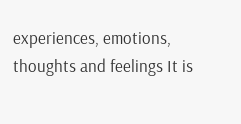experiences, emotions, thoughts and feelings It is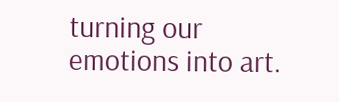turning our emotions into art.